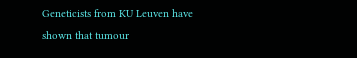Geneticists from KU Leuven have shown that tumour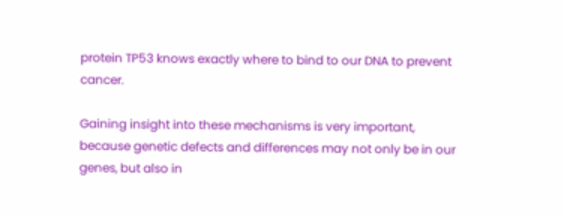protein TP53 knows exactly where to bind to our DNA to prevent cancer.

Gaining insight into these mechanisms is very important, because genetic defects and differences may not only be in our genes, but also in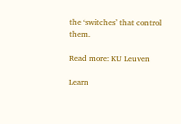the ‘switches’ that control them.

Read more: KU Leuven

Learn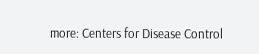more: Centers for Disease Control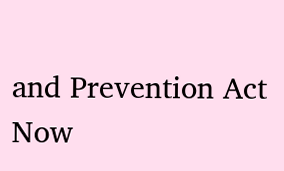and Prevention Act Now